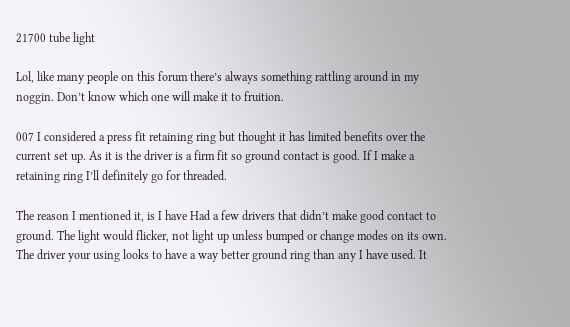21700 tube light

Lol, like many people on this forum there’s always something rattling around in my noggin. Don’t know which one will make it to fruition.

007 I considered a press fit retaining ring but thought it has limited benefits over the current set up. As it is the driver is a firm fit so ground contact is good. If I make a retaining ring I’ll definitely go for threaded.

The reason I mentioned it, is I have Had a few drivers that didn’t make good contact to ground. The light would flicker, not light up unless bumped or change modes on its own. The driver your using looks to have a way better ground ring than any I have used. It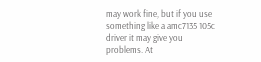may work fine, but if you use something like a amc7135 105c driver it may give you problems. At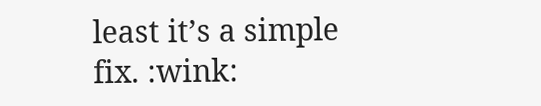least it’s a simple fix. :wink: